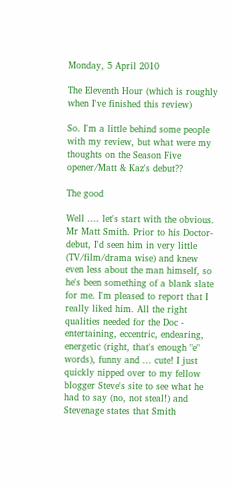Monday, 5 April 2010

The Eleventh Hour (which is roughly when I've finished this review)

So. I'm a little behind some people with my review, but what were my thoughts on the Season Five opener/Matt & Kaz's debut??

The good

Well .... let's start with the obvious. Mr Matt Smith. Prior to his Doctor-debut, I'd seen him in very little (TV/film/drama wise) and knew even less about the man himself, so he's been something of a blank slate for me. I'm pleased to report that I really liked him. All the right qualities needed for the Doc - entertaining, eccentric, endearing, energetic (right, that's enough "e" words), funny and ... cute! I just quickly nipped over to my fellow blogger Steve's site to see what he had to say (no, not steal!) and Stevenage states that Smith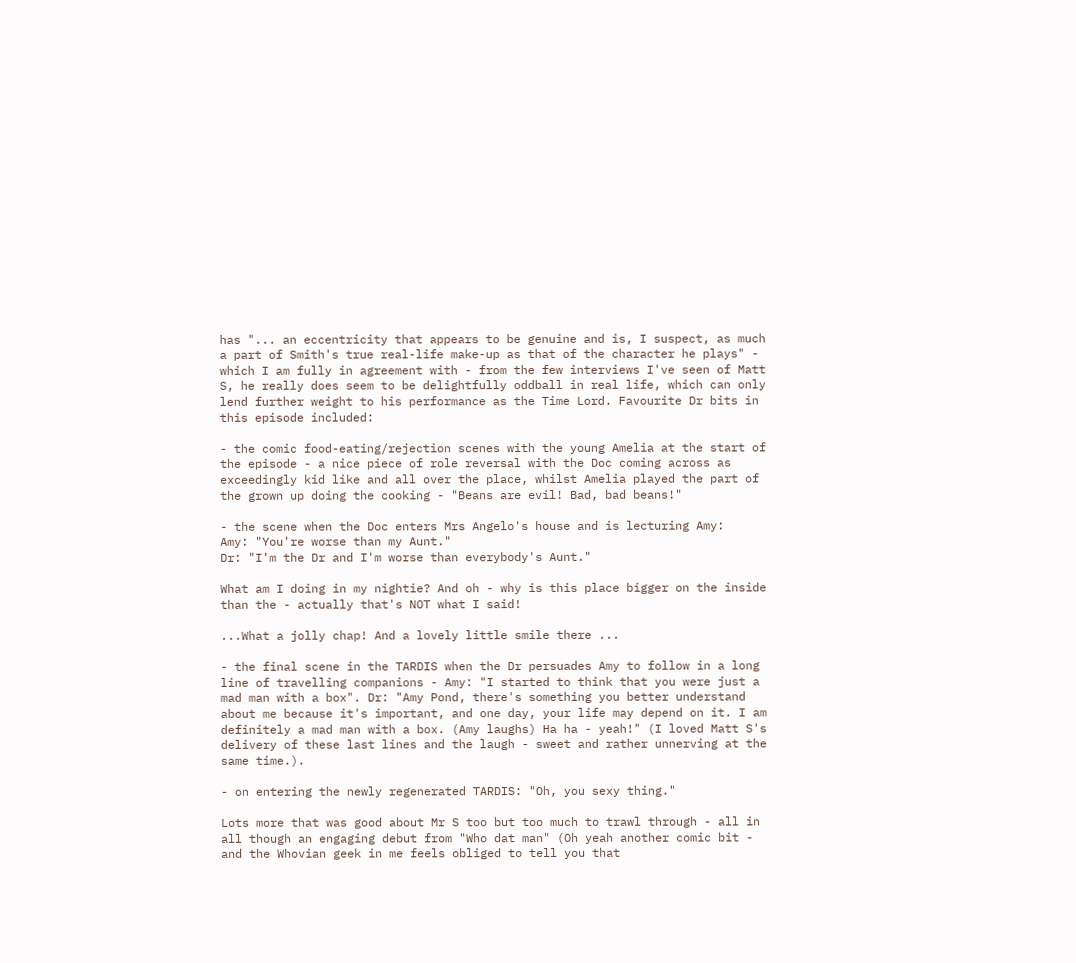has "... an eccentricity that appears to be genuine and is, I suspect, as much a part of Smith's true real-life make-up as that of the character he plays" - which I am fully in agreement with - from the few interviews I've seen of Matt S, he really does seem to be delightfully oddball in real life, which can only lend further weight to his performance as the Time Lord. Favourite Dr bits in this episode included:

- the comic food-eating/rejection scenes with the young Amelia at the start of the episode - a nice piece of role reversal with the Doc coming across as exceedingly kid like and all over the place, whilst Amelia played the part of the grown up doing the cooking - "Beans are evil! Bad, bad beans!"

- the scene when the Doc enters Mrs Angelo's house and is lecturing Amy:
Amy: "You're worse than my Aunt."
Dr: "I'm the Dr and I'm worse than everybody's Aunt."

What am I doing in my nightie? And oh - why is this place bigger on the inside than the - actually that's NOT what I said!

...What a jolly chap! And a lovely little smile there ...

- the final scene in the TARDIS when the Dr persuades Amy to follow in a long line of travelling companions - Amy: "I started to think that you were just a mad man with a box". Dr: "Amy Pond, there's something you better understand about me because it's important, and one day, your life may depend on it. I am definitely a mad man with a box. (Amy laughs) Ha ha - yeah!" (I loved Matt S's delivery of these last lines and the laugh - sweet and rather unnerving at the same time.).

- on entering the newly regenerated TARDIS: "Oh, you sexy thing."

Lots more that was good about Mr S too but too much to trawl through - all in all though an engaging debut from "Who dat man" (Oh yeah another comic bit - and the Whovian geek in me feels obliged to tell you that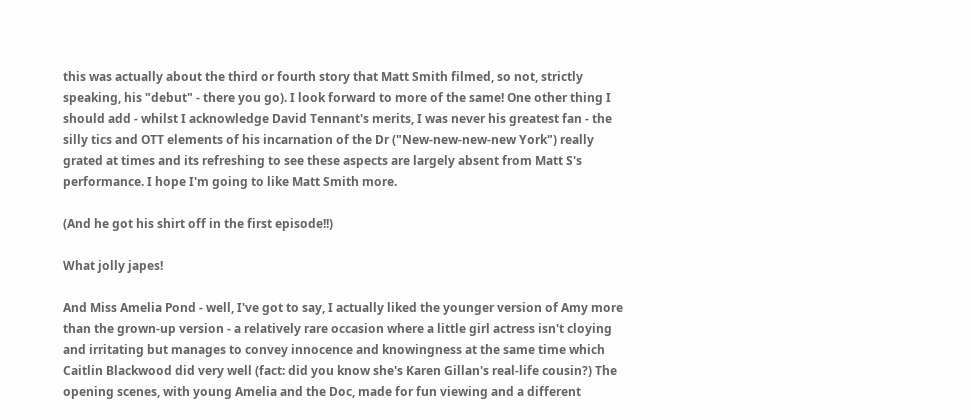this was actually about the third or fourth story that Matt Smith filmed, so not, strictly speaking, his "debut" - there you go). I look forward to more of the same! One other thing I should add - whilst I acknowledge David Tennant's merits, I was never his greatest fan - the silly tics and OTT elements of his incarnation of the Dr ("New-new-new-new York") really grated at times and its refreshing to see these aspects are largely absent from Matt S's performance. I hope I'm going to like Matt Smith more.

(And he got his shirt off in the first episode!!)

What jolly japes!

And Miss Amelia Pond - well, I've got to say, I actually liked the younger version of Amy more than the grown-up version - a relatively rare occasion where a little girl actress isn't cloying and irritating but manages to convey innocence and knowingness at the same time which Caitlin Blackwood did very well (fact: did you know she's Karen Gillan's real-life cousin?) The opening scenes, with young Amelia and the Doc, made for fun viewing and a different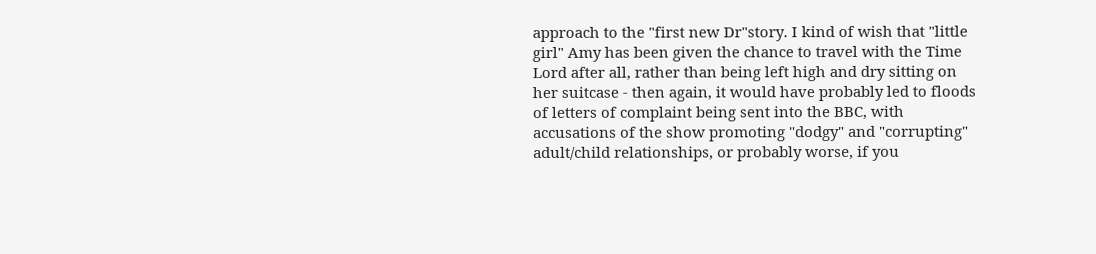approach to the "first new Dr"story. I kind of wish that "little girl" Amy has been given the chance to travel with the Time Lord after all, rather than being left high and dry sitting on her suitcase - then again, it would have probably led to floods of letters of complaint being sent into the BBC, with accusations of the show promoting "dodgy" and "corrupting" adult/child relationships, or probably worse, if you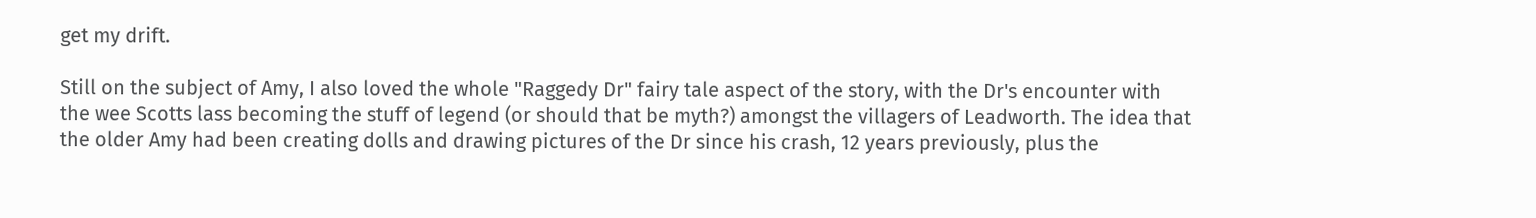get my drift.

Still on the subject of Amy, I also loved the whole "Raggedy Dr" fairy tale aspect of the story, with the Dr's encounter with the wee Scotts lass becoming the stuff of legend (or should that be myth?) amongst the villagers of Leadworth. The idea that the older Amy had been creating dolls and drawing pictures of the Dr since his crash, 12 years previously, plus the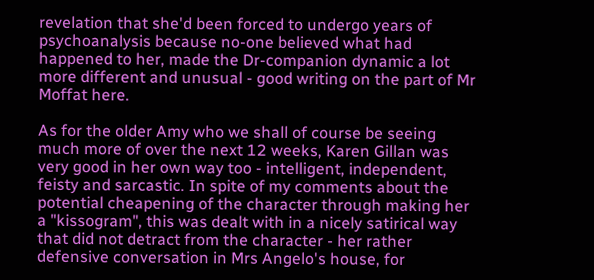revelation that she'd been forced to undergo years of psychoanalysis because no-one believed what had happened to her, made the Dr-companion dynamic a lot more different and unusual - good writing on the part of Mr Moffat here.

As for the older Amy who we shall of course be seeing much more of over the next 12 weeks, Karen Gillan was very good in her own way too - intelligent, independent, feisty and sarcastic. In spite of my comments about the potential cheapening of the character through making her a "kissogram", this was dealt with in a nicely satirical way that did not detract from the character - her rather defensive conversation in Mrs Angelo's house, for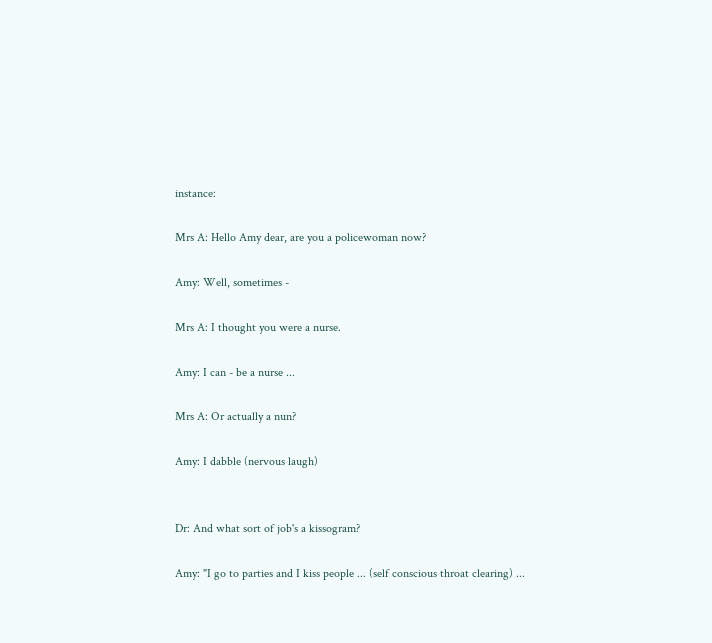instance:

Mrs A: Hello Amy dear, are you a policewoman now?

Amy: Well, sometimes -

Mrs A: I thought you were a nurse.

Amy: I can - be a nurse ...

Mrs A: Or actually a nun?

Amy: I dabble (nervous laugh)


Dr: And what sort of job's a kissogram?

Amy: "I go to parties and I kiss people ... (self conscious throat clearing) ...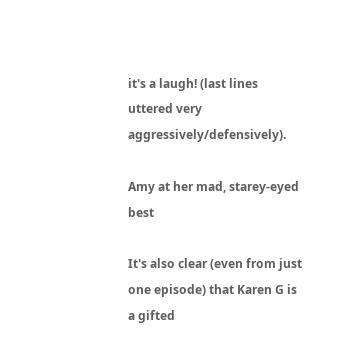it's a laugh! (last lines uttered very aggressively/defensively).

Amy at her mad, starey-eyed best

It's also clear (even from just one episode) that Karen G is a gifted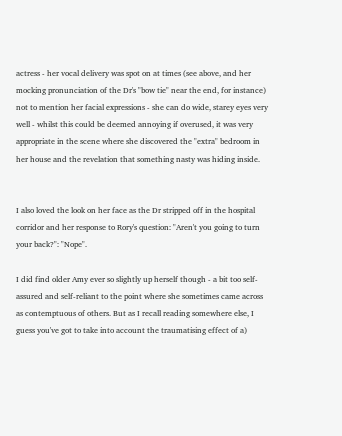actress - her vocal delivery was spot on at times (see above, and her mocking pronunciation of the Dr's "bow tie" near the end, for instance) not to mention her facial expressions - she can do wide, starey eyes very well - whilst this could be deemed annoying if overused, it was very appropriate in the scene where she discovered the "extra" bedroom in her house and the revelation that something nasty was hiding inside.


I also loved the look on her face as the Dr stripped off in the hospital corridor and her response to Rory's question: "Aren't you going to turn your back?": "Nope".

I did find older Amy ever so slightly up herself though - a bit too self-assured and self-reliant to the point where she sometimes came across as contemptuous of others. But as I recall reading somewhere else, I guess you've got to take into account the traumatising effect of a)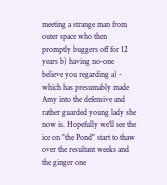meeting a strange man from outer space who then promptly buggers off for 12 years b) having no-one believe you regarding a) - which has presumably made Amy into the defensive and rather guarded young lady she now is. Hopefully we'll see the ice on "the Pond" start to thaw over the resultant weeks and the ginger one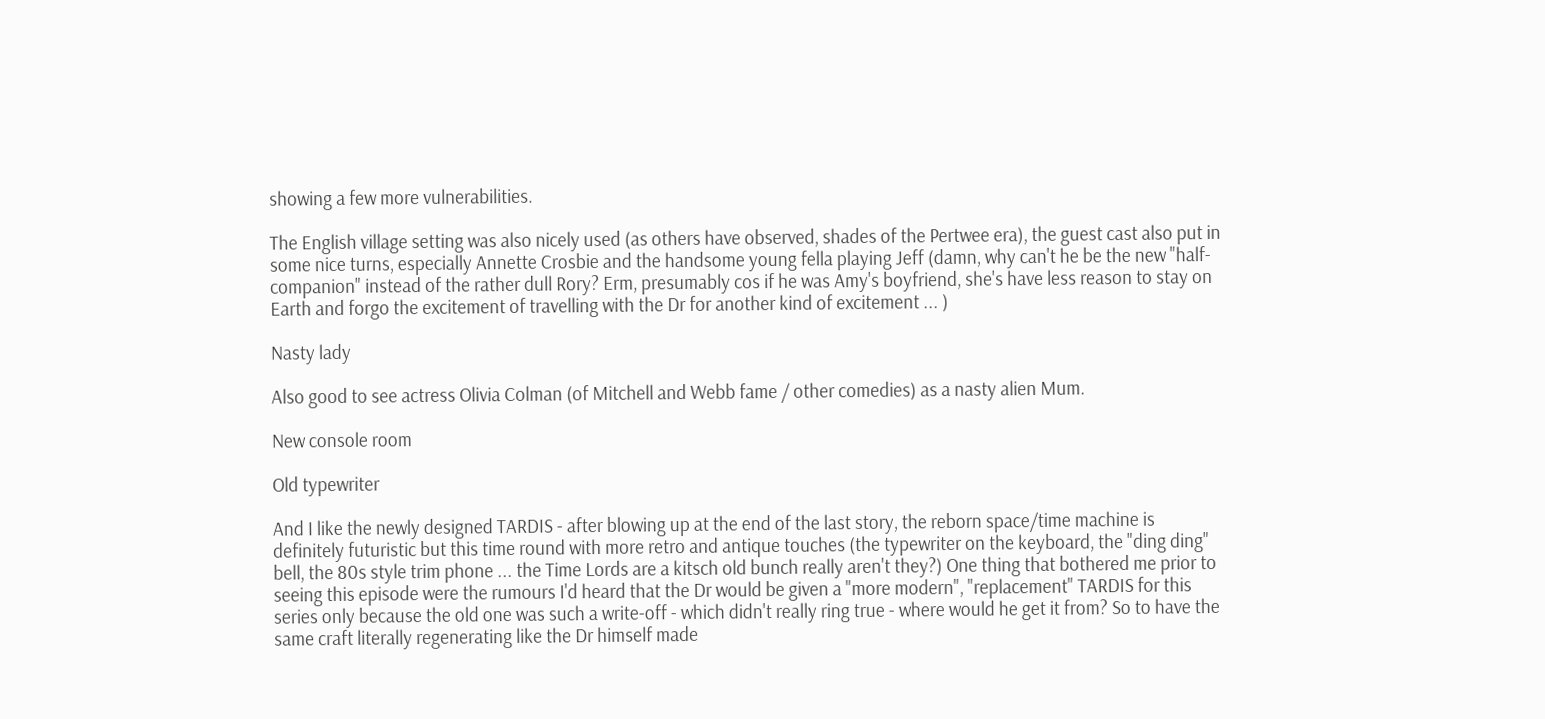showing a few more vulnerabilities.

The English village setting was also nicely used (as others have observed, shades of the Pertwee era), the guest cast also put in some nice turns, especially Annette Crosbie and the handsome young fella playing Jeff (damn, why can't he be the new "half-companion" instead of the rather dull Rory? Erm, presumably cos if he was Amy's boyfriend, she's have less reason to stay on Earth and forgo the excitement of travelling with the Dr for another kind of excitement ... )

Nasty lady

Also good to see actress Olivia Colman (of Mitchell and Webb fame / other comedies) as a nasty alien Mum.

New console room

Old typewriter

And I like the newly designed TARDIS - after blowing up at the end of the last story, the reborn space/time machine is definitely futuristic but this time round with more retro and antique touches (the typewriter on the keyboard, the "ding ding" bell, the 80s style trim phone ... the Time Lords are a kitsch old bunch really aren't they?) One thing that bothered me prior to seeing this episode were the rumours I'd heard that the Dr would be given a "more modern", "replacement" TARDIS for this series only because the old one was such a write-off - which didn't really ring true - where would he get it from? So to have the same craft literally regenerating like the Dr himself made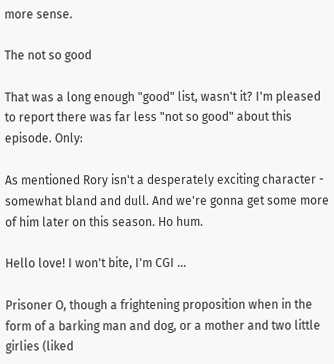more sense.

The not so good

That was a long enough "good" list, wasn't it? I'm pleased to report there was far less "not so good" about this episode. Only:

As mentioned Rory isn't a desperately exciting character - somewhat bland and dull. And we're gonna get some more of him later on this season. Ho hum.

Hello love! I won't bite, I'm CGI ...

Prisoner O, though a frightening proposition when in the form of a barking man and dog, or a mother and two little girlies (liked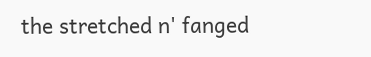the stretched n' fanged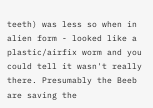teeth) was less so when in alien form - looked like a plastic/airfix worm and you could tell it wasn't really there. Presumably the Beeb are saving the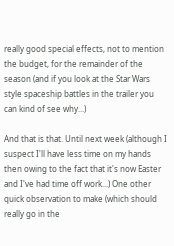really good special effects, not to mention the budget, for the remainder of the season (and if you look at the Star Wars style spaceship battles in the trailer you can kind of see why...)

And that is that. Until next week (although I suspect I'll have less time on my hands then owing to the fact that it's now Easter and I've had time off work...) One other quick observation to make (which should really go in the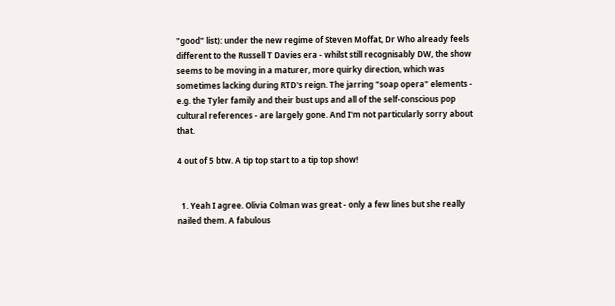"good" list): under the new regime of Steven Moffat, Dr Who already feels different to the Russell T Davies era - whilst still recognisably DW, the show seems to be moving in a maturer, more quirky direction, which was sometimes lacking during RTD's reign. The jarring "soap opera" elements - e.g. the Tyler family and their bust ups and all of the self-conscious pop cultural references - are largely gone. And I'm not particularly sorry about that.

4 out of 5 btw. A tip top start to a tip top show!


  1. Yeah I agree. Olivia Colman was great - only a few lines but she really nailed them. A fabulous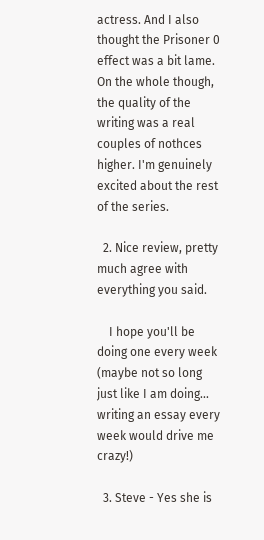actress. And I also thought the Prisoner 0 effect was a bit lame. On the whole though, the quality of the writing was a real couples of nothces higher. I'm genuinely excited about the rest of the series.

  2. Nice review, pretty much agree with everything you said.

    I hope you'll be doing one every week (maybe not so long just like I am doing... writing an essay every week would drive me crazy!)

  3. Steve - Yes she is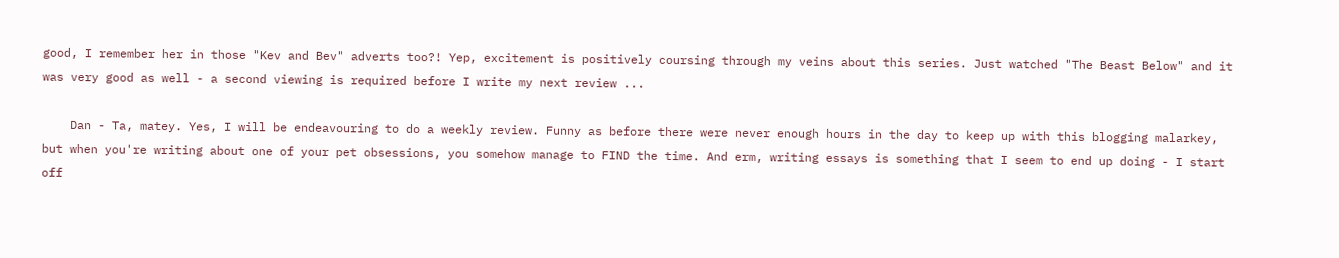good, I remember her in those "Kev and Bev" adverts too?! Yep, excitement is positively coursing through my veins about this series. Just watched "The Beast Below" and it was very good as well - a second viewing is required before I write my next review ...

    Dan - Ta, matey. Yes, I will be endeavouring to do a weekly review. Funny as before there were never enough hours in the day to keep up with this blogging malarkey, but when you're writing about one of your pet obsessions, you somehow manage to FIND the time. And erm, writing essays is something that I seem to end up doing - I start off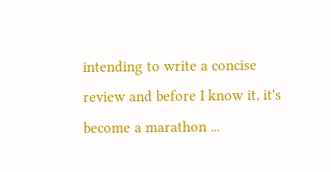intending to write a concise review and before I know it, it's become a marathon ...